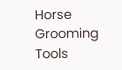Horse Grooming Tools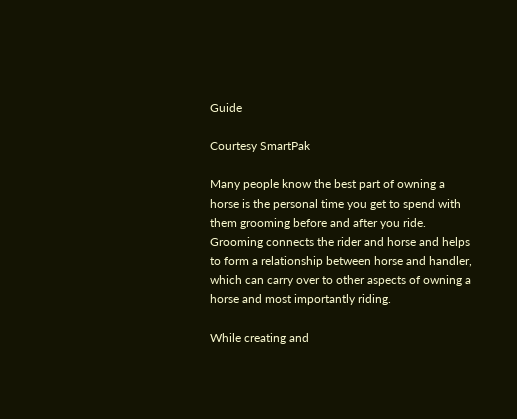Guide

Courtesy SmartPak

Many people know the best part of owning a horse is the personal time you get to spend with them grooming before and after you ride. Grooming connects the rider and horse and helps to form a relationship between horse and handler, which can carry over to other aspects of owning a horse and most importantly riding.

While creating and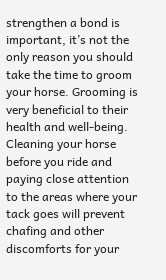strengthen a bond is important, it’s not the only reason you should take the time to groom your horse. Grooming is very beneficial to their health and well-being. Cleaning your horse before you ride and paying close attention to the areas where your tack goes will prevent chafing and other discomforts for your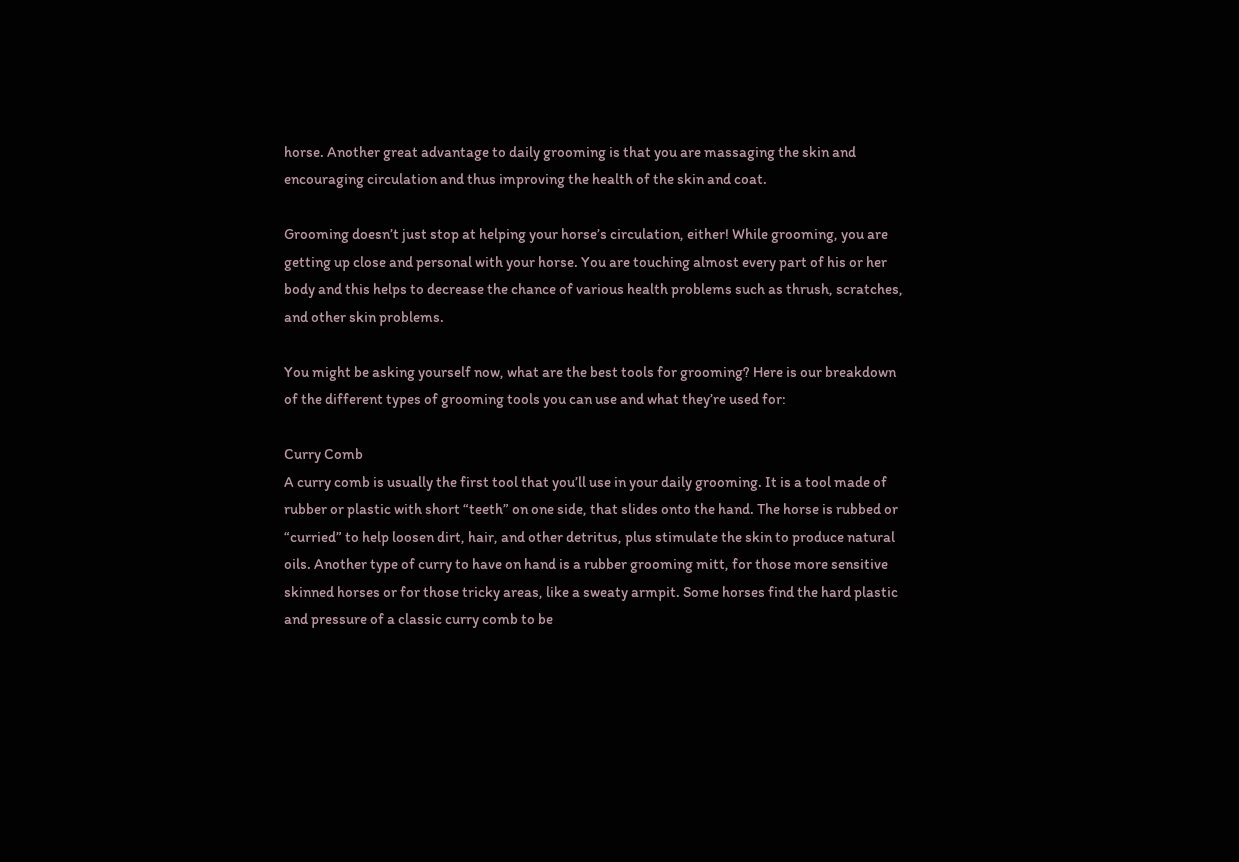horse. Another great advantage to daily grooming is that you are massaging the skin and encouraging circulation and thus improving the health of the skin and coat.

Grooming doesn’t just stop at helping your horse’s circulation, either! While grooming, you are getting up close and personal with your horse. You are touching almost every part of his or her body and this helps to decrease the chance of various health problems such as thrush, scratches, and other skin problems.

You might be asking yourself now, what are the best tools for grooming? Here is our breakdown of the different types of grooming tools you can use and what they’re used for:

Curry Comb
A curry comb is usually the first tool that you’ll use in your daily grooming. It is a tool made of rubber or plastic with short “teeth” on one side, that slides onto the hand. The horse is rubbed or “curried” to help loosen dirt, hair, and other detritus, plus stimulate the skin to produce natural oils. Another type of curry to have on hand is a rubber grooming mitt, for those more sensitive skinned horses or for those tricky areas, like a sweaty armpit. Some horses find the hard plastic and pressure of a classic curry comb to be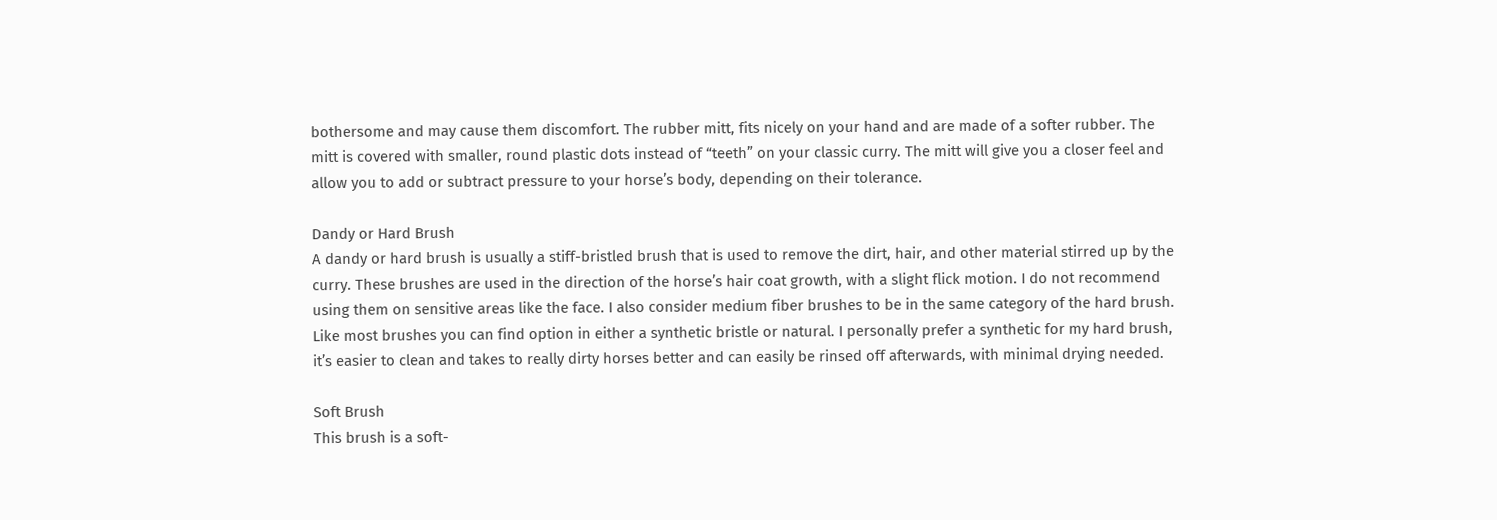bothersome and may cause them discomfort. The rubber mitt, fits nicely on your hand and are made of a softer rubber. The mitt is covered with smaller, round plastic dots instead of “teeth” on your classic curry. The mitt will give you a closer feel and allow you to add or subtract pressure to your horse’s body, depending on their tolerance.

Dandy or Hard Brush
A dandy or hard brush is usually a stiff-bristled brush that is used to remove the dirt, hair, and other material stirred up by the curry. These brushes are used in the direction of the horse’s hair coat growth, with a slight flick motion. I do not recommend using them on sensitive areas like the face. I also consider medium fiber brushes to be in the same category of the hard brush. Like most brushes you can find option in either a synthetic bristle or natural. I personally prefer a synthetic for my hard brush, it’s easier to clean and takes to really dirty horses better and can easily be rinsed off afterwards, with minimal drying needed.

Soft Brush
This brush is a soft-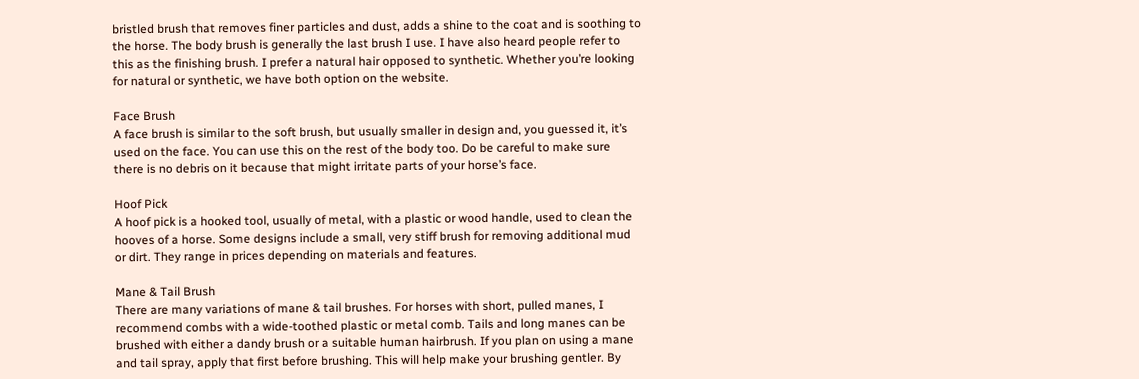bristled brush that removes finer particles and dust, adds a shine to the coat and is soothing to the horse. The body brush is generally the last brush I use. I have also heard people refer to this as the finishing brush. I prefer a natural hair opposed to synthetic. Whether you’re looking for natural or synthetic, we have both option on the website.

Face Brush
A face brush is similar to the soft brush, but usually smaller in design and, you guessed it, it’s used on the face. You can use this on the rest of the body too. Do be careful to make sure there is no debris on it because that might irritate parts of your horse’s face.

Hoof Pick
A hoof pick is a hooked tool, usually of metal, with a plastic or wood handle, used to clean the hooves of a horse. Some designs include a small, very stiff brush for removing additional mud or dirt. They range in prices depending on materials and features.

Mane & Tail Brush
There are many variations of mane & tail brushes. For horses with short, pulled manes, I recommend combs with a wide-toothed plastic or metal comb. Tails and long manes can be brushed with either a dandy brush or a suitable human hairbrush. If you plan on using a mane and tail spray, apply that first before brushing. This will help make your brushing gentler. By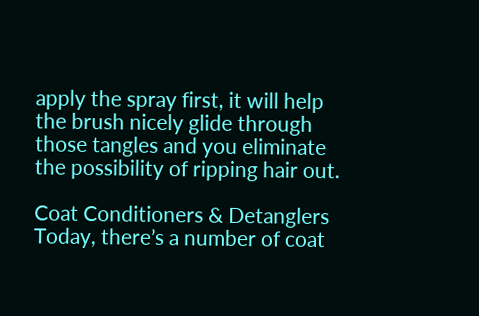apply the spray first, it will help the brush nicely glide through those tangles and you eliminate the possibility of ripping hair out.

Coat Conditioners & Detanglers
Today, there’s a number of coat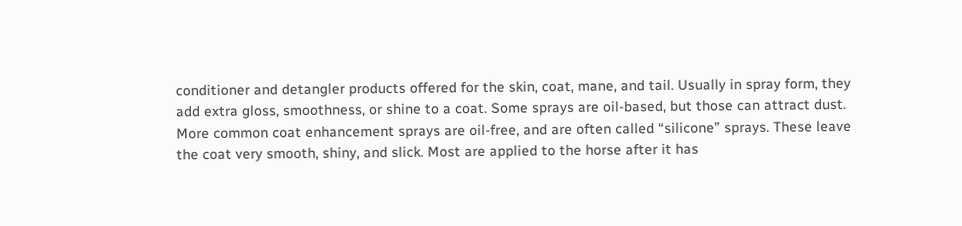conditioner and detangler products offered for the skin, coat, mane, and tail. Usually in spray form, they add extra gloss, smoothness, or shine to a coat. Some sprays are oil-based, but those can attract dust. More common coat enhancement sprays are oil-free, and are often called “silicone” sprays. These leave the coat very smooth, shiny, and slick. Most are applied to the horse after it has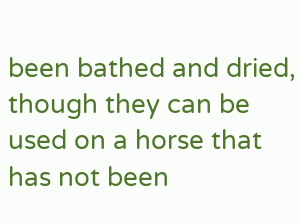been bathed and dried, though they can be used on a horse that has not been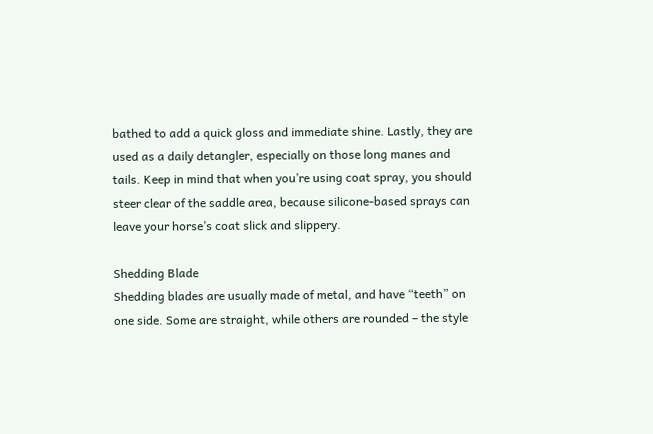bathed to add a quick gloss and immediate shine. Lastly, they are used as a daily detangler, especially on those long manes and tails. Keep in mind that when you’re using coat spray, you should steer clear of the saddle area, because silicone-based sprays can leave your horse’s coat slick and slippery.

Shedding Blade
Shedding blades are usually made of metal, and have “teeth” on one side. Some are straight, while others are rounded – the style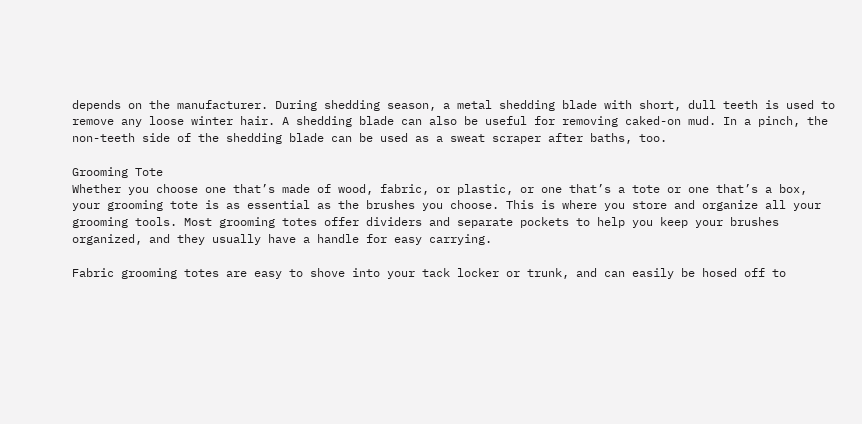depends on the manufacturer. During shedding season, a metal shedding blade with short, dull teeth is used to remove any loose winter hair. A shedding blade can also be useful for removing caked-on mud. In a pinch, the non-teeth side of the shedding blade can be used as a sweat scraper after baths, too.

Grooming Tote
Whether you choose one that’s made of wood, fabric, or plastic, or one that’s a tote or one that’s a box, your grooming tote is as essential as the brushes you choose. This is where you store and organize all your grooming tools. Most grooming totes offer dividers and separate pockets to help you keep your brushes organized, and they usually have a handle for easy carrying.

Fabric grooming totes are easy to shove into your tack locker or trunk, and can easily be hosed off to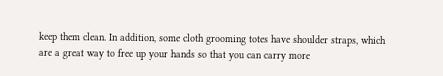keep them clean. In addition, some cloth grooming totes have shoulder straps, which are a great way to free up your hands so that you can carry more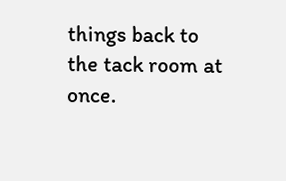things back to the tack room at once.